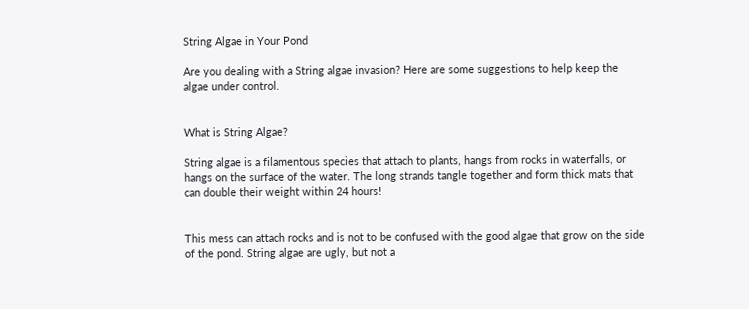String Algae in Your Pond

Are you dealing with a String algae invasion? Here are some suggestions to help keep the algae under control.


What is String Algae?

String algae is a filamentous species that attach to plants, hangs from rocks in waterfalls, or hangs on the surface of the water. The long strands tangle together and form thick mats that can double their weight within 24 hours!


This mess can attach rocks and is not to be confused with the good algae that grow on the side of the pond. String algae are ugly, but not a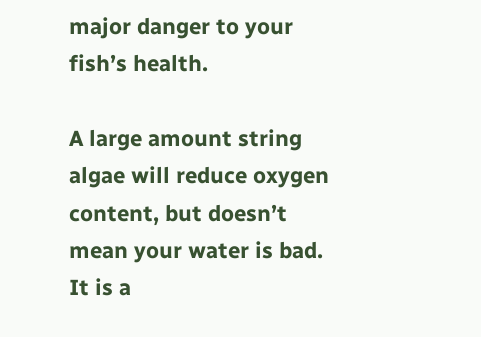major danger to your fish’s health.

A large amount string algae will reduce oxygen content, but doesn’t mean your water is bad. It is a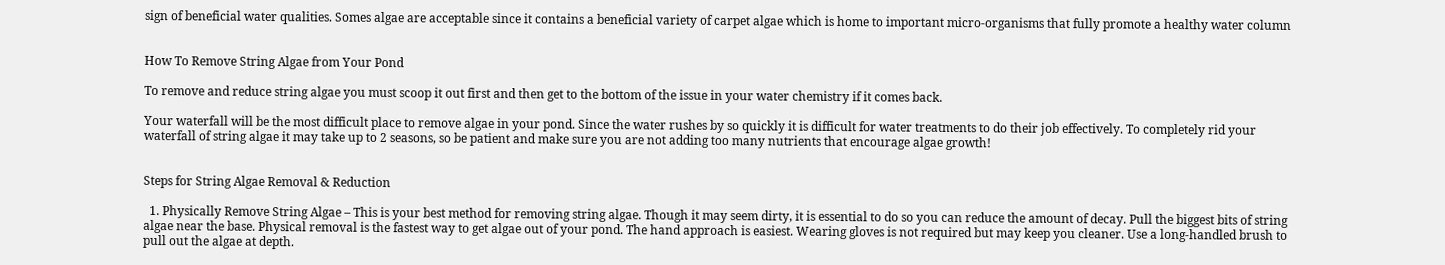sign of beneficial water qualities. Somes algae are acceptable since it contains a beneficial variety of carpet algae which is home to important micro-organisms that fully promote a healthy water column


How To Remove String Algae from Your Pond

To remove and reduce string algae you must scoop it out first and then get to the bottom of the issue in your water chemistry if it comes back.

Your waterfall will be the most difficult place to remove algae in your pond. Since the water rushes by so quickly it is difficult for water treatments to do their job effectively. To completely rid your waterfall of string algae it may take up to 2 seasons, so be patient and make sure you are not adding too many nutrients that encourage algae growth!


Steps for String Algae Removal & Reduction

  1. Physically Remove String Algae – This is your best method for removing string algae. Though it may seem dirty, it is essential to do so you can reduce the amount of decay. Pull the biggest bits of string algae near the base. Physical removal is the fastest way to get algae out of your pond. The hand approach is easiest. Wearing gloves is not required but may keep you cleaner. Use a long-handled brush to pull out the algae at depth.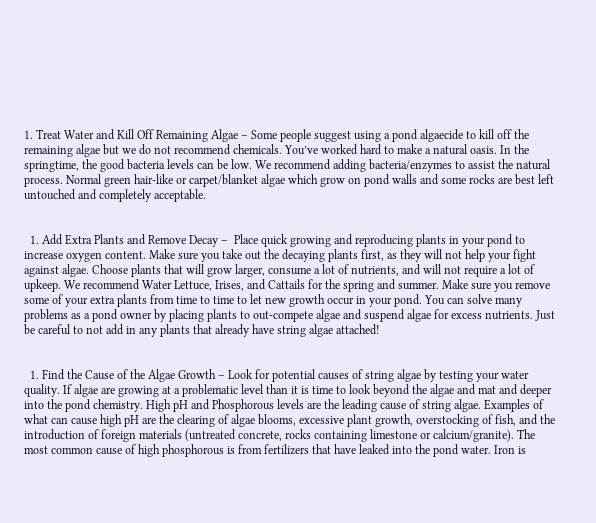1. Treat Water and Kill Off Remaining Algae – Some people suggest using a pond algaecide to kill off the remaining algae but we do not recommend chemicals. You’ve worked hard to make a natural oasis. In the springtime, the good bacteria levels can be low. We recommend adding bacteria/enzymes to assist the natural process. Normal green hair-like or carpet/blanket algae which grow on pond walls and some rocks are best left untouched and completely acceptable.


  1. Add Extra Plants and Remove Decay –  Place quick growing and reproducing plants in your pond to increase oxygen content. Make sure you take out the decaying plants first, as they will not help your fight against algae. Choose plants that will grow larger, consume a lot of nutrients, and will not require a lot of upkeep. We recommend Water Lettuce, Irises, and Cattails for the spring and summer. Make sure you remove some of your extra plants from time to time to let new growth occur in your pond. You can solve many problems as a pond owner by placing plants to out-compete algae and suspend algae for excess nutrients. Just be careful to not add in any plants that already have string algae attached!


  1. Find the Cause of the Algae Growth – Look for potential causes of string algae by testing your water quality. If algae are growing at a problematic level than it is time to look beyond the algae and mat and deeper into the pond chemistry. High pH and Phosphorous levels are the leading cause of string algae. Examples of what can cause high pH are the clearing of algae blooms, excessive plant growth, overstocking of fish, and the introduction of foreign materials (untreated concrete, rocks containing limestone or calcium/granite). The most common cause of high phosphorous is from fertilizers that have leaked into the pond water. Iron is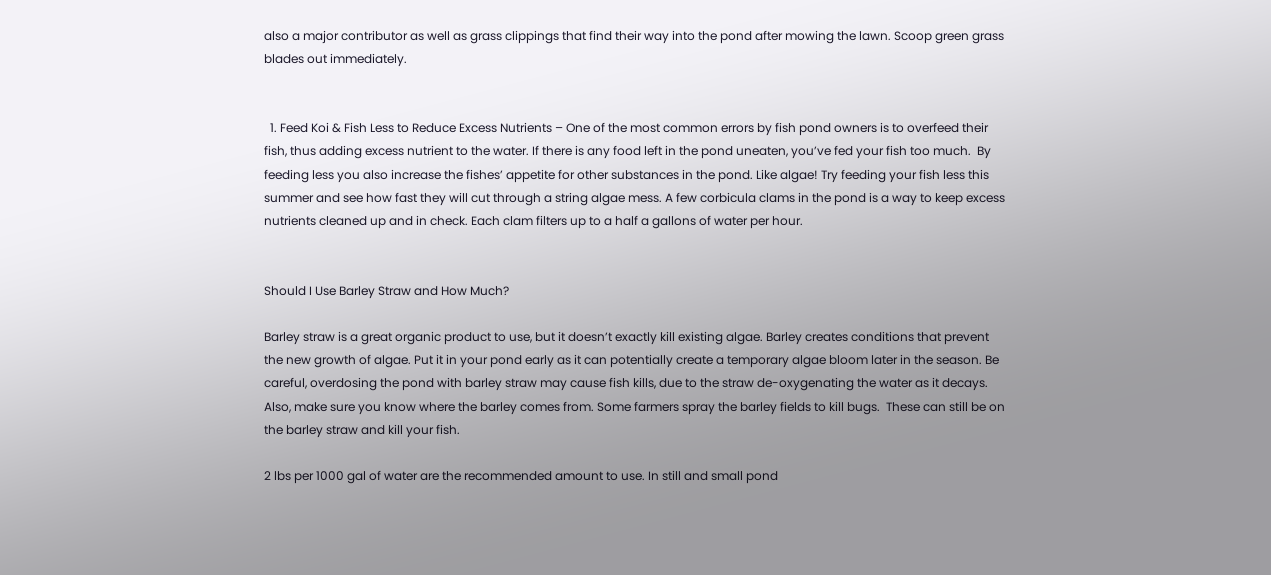also a major contributor as well as grass clippings that find their way into the pond after mowing the lawn. Scoop green grass blades out immediately.


  1. Feed Koi & Fish Less to Reduce Excess Nutrients – One of the most common errors by fish pond owners is to overfeed their fish, thus adding excess nutrient to the water. If there is any food left in the pond uneaten, you’ve fed your fish too much.  By feeding less you also increase the fishes’ appetite for other substances in the pond. Like algae! Try feeding your fish less this summer and see how fast they will cut through a string algae mess. A few corbicula clams in the pond is a way to keep excess nutrients cleaned up and in check. Each clam filters up to a half a gallons of water per hour.


Should I Use Barley Straw and How Much?

Barley straw is a great organic product to use, but it doesn’t exactly kill existing algae. Barley creates conditions that prevent the new growth of algae. Put it in your pond early as it can potentially create a temporary algae bloom later in the season. Be careful, overdosing the pond with barley straw may cause fish kills, due to the straw de-oxygenating the water as it decays. Also, make sure you know where the barley comes from. Some farmers spray the barley fields to kill bugs.  These can still be on the barley straw and kill your fish.

2 lbs per 1000 gal of water are the recommended amount to use. In still and small pond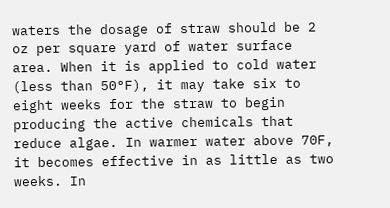waters the dosage of straw should be 2 oz per square yard of water surface area. When it is applied to cold water (less than 50°F), it may take six to eight weeks for the straw to begin producing the active chemicals that reduce algae. In warmer water above 70F, it becomes effective in as little as two weeks. In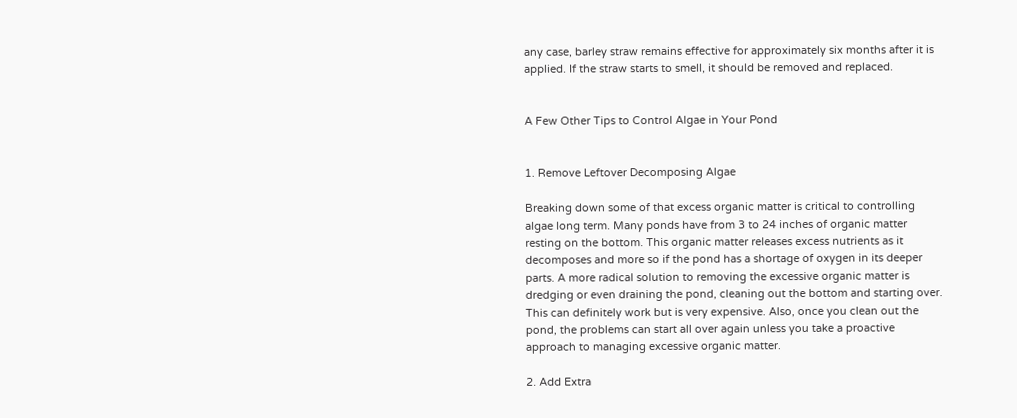any case, barley straw remains effective for approximately six months after it is applied. If the straw starts to smell, it should be removed and replaced.


A Few Other Tips to Control Algae in Your Pond


1. Remove Leftover Decomposing Algae

Breaking down some of that excess organic matter is critical to controlling algae long term. Many ponds have from 3 to 24 inches of organic matter resting on the bottom. This organic matter releases excess nutrients as it decomposes and more so if the pond has a shortage of oxygen in its deeper parts. A more radical solution to removing the excessive organic matter is dredging or even draining the pond, cleaning out the bottom and starting over. This can definitely work but is very expensive. Also, once you clean out the pond, the problems can start all over again unless you take a proactive approach to managing excessive organic matter.

2. Add Extra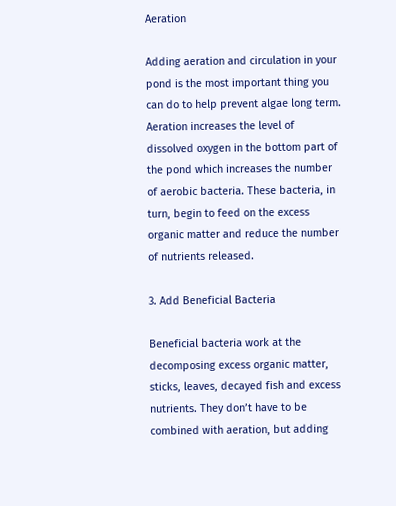Aeration

Adding aeration and circulation in your pond is the most important thing you can do to help prevent algae long term. Aeration increases the level of dissolved oxygen in the bottom part of the pond which increases the number of aerobic bacteria. These bacteria, in turn, begin to feed on the excess organic matter and reduce the number of nutrients released.

3. Add Beneficial Bacteria

Beneficial bacteria work at the decomposing excess organic matter, sticks, leaves, decayed fish and excess nutrients. They don’t have to be combined with aeration, but adding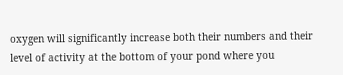oxygen will significantly increase both their numbers and their level of activity at the bottom of your pond where you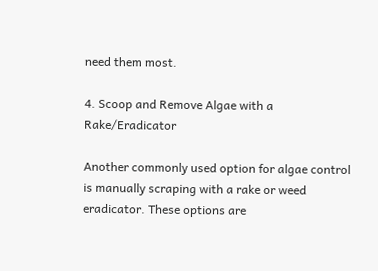need them most.

4. Scoop and Remove Algae with a Rake/Eradicator

Another commonly used option for algae control is manually scraping with a rake or weed eradicator. These options are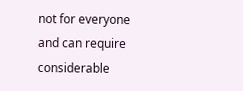not for everyone and can require considerable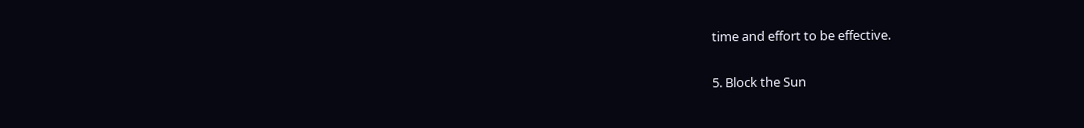time and effort to be effective.

5. Block the Sun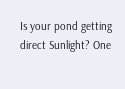Is your pond getting direct Sunlight? One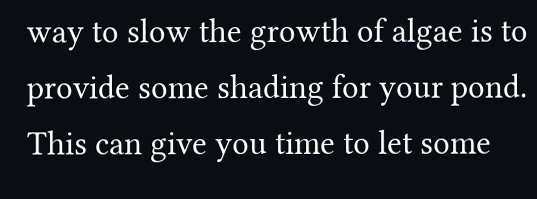way to slow the growth of algae is to provide some shading for your pond.  This can give you time to let some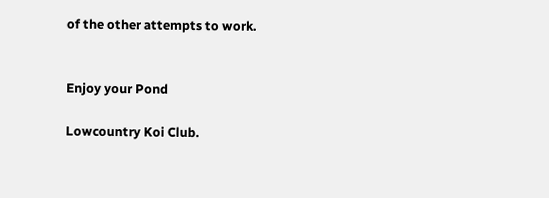of the other attempts to work.


Enjoy your Pond

Lowcountry Koi Club.